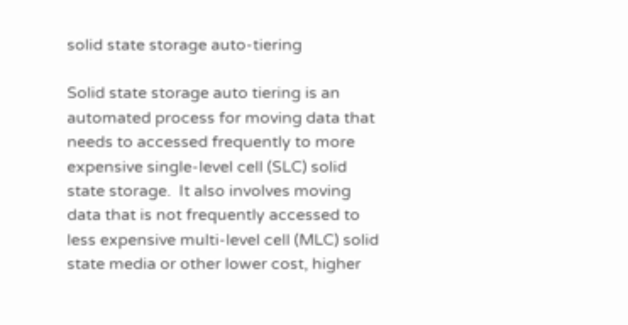solid state storage auto-tiering

Solid state storage auto tiering is an automated process for moving data that needs to accessed frequently to more expensive single-level cell (SLC) solid state storage.  It also involves moving data that is not frequently accessed to less expensive multi-level cell (MLC) solid state media or other lower cost, higher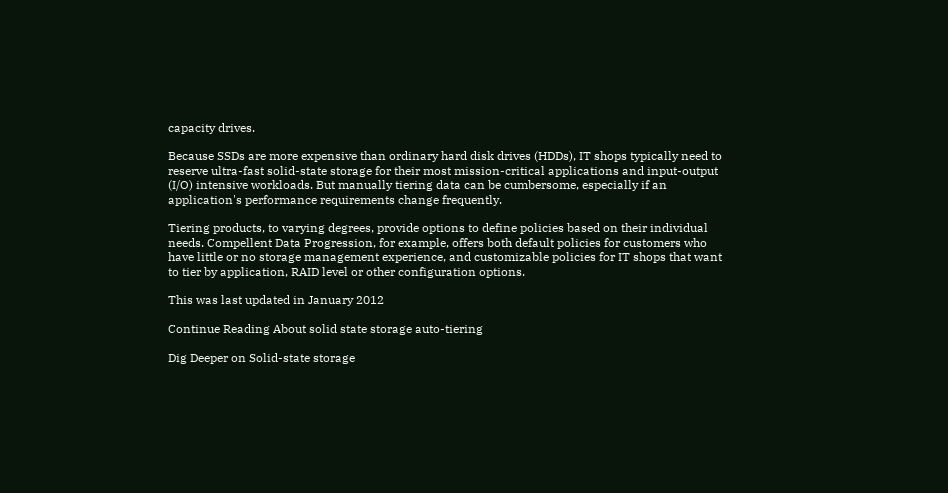capacity drives.

Because SSDs are more expensive than ordinary hard disk drives (HDDs), IT shops typically need to reserve ultra-fast solid-state storage for their most mission-critical applications and input-output (I/O) intensive workloads. But manually tiering data can be cumbersome, especially if an application's performance requirements change frequently.

Tiering products, to varying degrees, provide options to define policies based on their individual needs. Compellent Data Progression, for example, offers both default policies for customers who have little or no storage management experience, and customizable policies for IT shops that want to tier by application, RAID level or other configuration options.

This was last updated in January 2012

Continue Reading About solid state storage auto-tiering

Dig Deeper on Solid-state storage